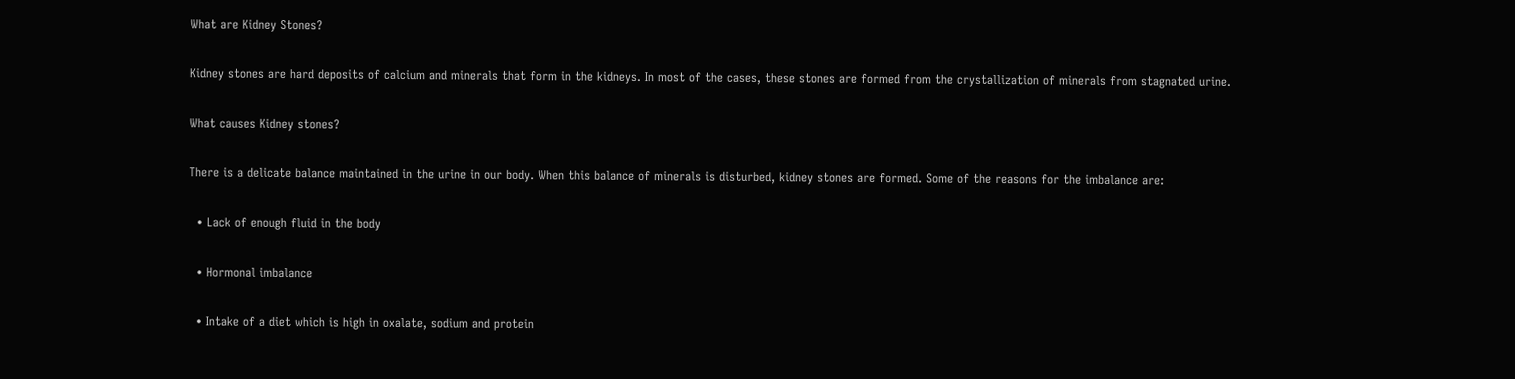What are Kidney Stones?

Kidney stones are hard deposits of calcium and minerals that form in the kidneys. In most of the cases, these stones are formed from the crystallization of minerals from stagnated urine.

What causes Kidney stones?

There is a delicate balance maintained in the urine in our body. When this balance of minerals is disturbed, kidney stones are formed. Some of the reasons for the imbalance are:

  • Lack of enough fluid in the body

  • Hormonal imbalance

  • Intake of a diet which is high in oxalate, sodium and protein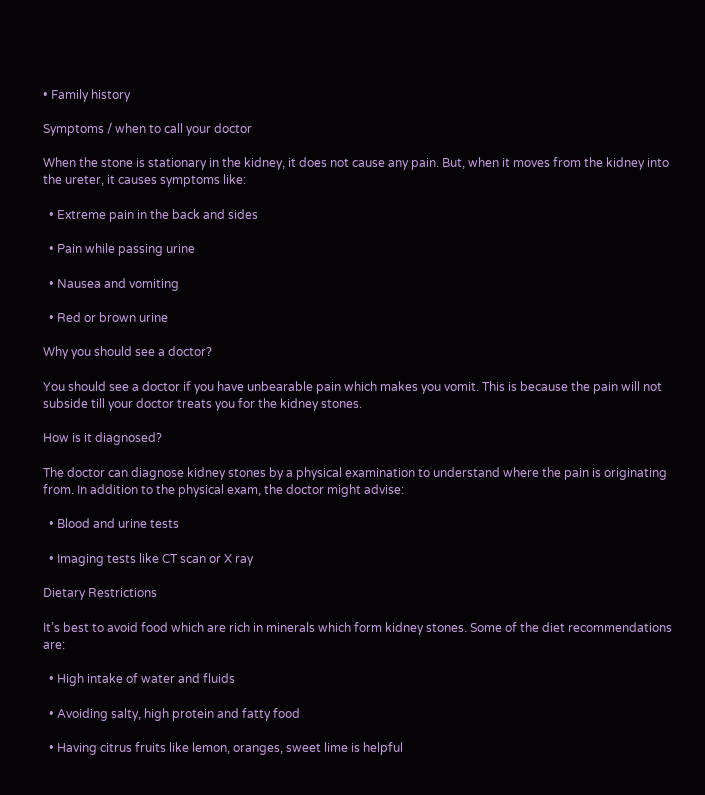• Family history

Symptoms / when to call your doctor

When the stone is stationary in the kidney, it does not cause any pain. But, when it moves from the kidney into the ureter, it causes symptoms like:

  • Extreme pain in the back and sides

  • Pain while passing urine

  • Nausea and vomiting

  • Red or brown urine

Why you should see a doctor?

You should see a doctor if you have unbearable pain which makes you vomit. This is because the pain will not subside till your doctor treats you for the kidney stones.

How is it diagnosed?

The doctor can diagnose kidney stones by a physical examination to understand where the pain is originating from. In addition to the physical exam, the doctor might advise:

  • Blood and urine tests

  • Imaging tests like CT scan or X ray

Dietary Restrictions

It’s best to avoid food which are rich in minerals which form kidney stones. Some of the diet recommendations are:

  • High intake of water and fluids

  • Avoiding salty, high protein and fatty food

  • Having citrus fruits like lemon, oranges, sweet lime is helpful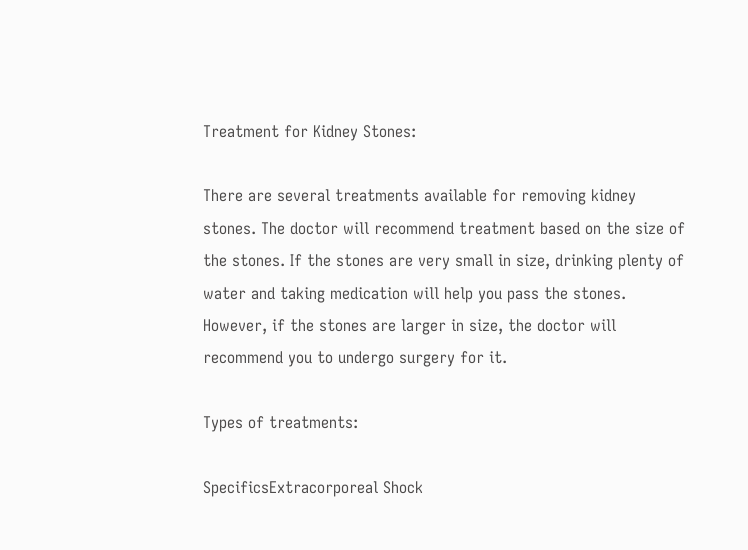Treatment for Kidney Stones:

There are several treatments available for removing kidney stones. The doctor will recommend treatment based on the size of the stones. If the stones are very small in size, drinking plenty of water and taking medication will help you pass the stones. However, if the stones are larger in size, the doctor will recommend you to undergo surgery for it.

Types of treatments:

SpecificsExtracorporeal Shock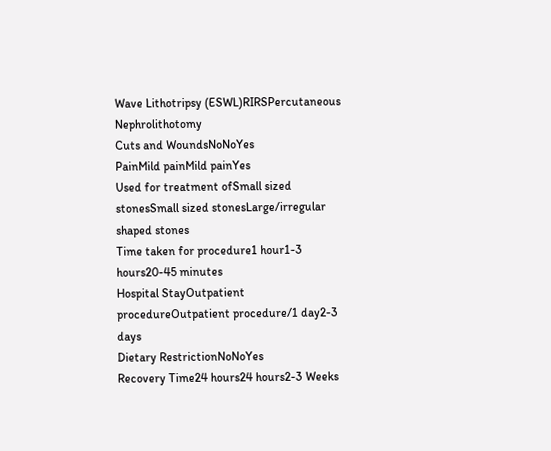Wave Lithotripsy (ESWL)RIRSPercutaneous Nephrolithotomy
Cuts and WoundsNoNoYes
PainMild painMild painYes
Used for treatment ofSmall sized stonesSmall sized stonesLarge/irregular shaped stones
Time taken for procedure1 hour1-3 hours20-45 minutes
Hospital StayOutpatient procedureOutpatient procedure/1 day2-3 days
Dietary RestrictionNoNoYes
Recovery Time24 hours24 hours2-3 Weeks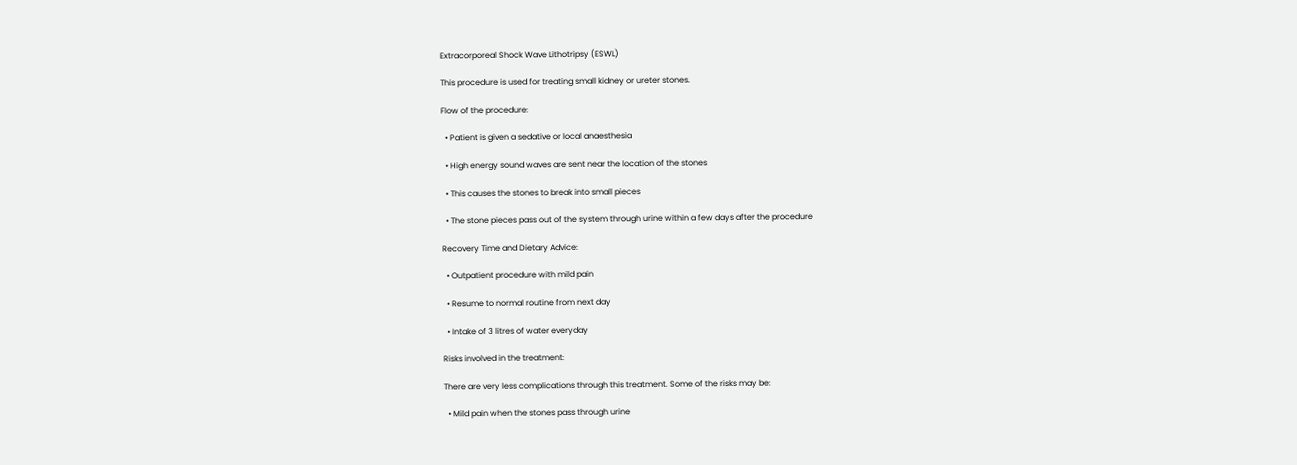Extracorporeal Shock Wave Lithotripsy (ESWL)

This procedure is used for treating small kidney or ureter stones.

Flow of the procedure:

  • Patient is given a sedative or local anaesthesia

  • High energy sound waves are sent near the location of the stones

  • This causes the stones to break into small pieces

  • The stone pieces pass out of the system through urine within a few days after the procedure

Recovery Time and Dietary Advice:

  • Outpatient procedure with mild pain

  • Resume to normal routine from next day

  • Intake of 3 litres of water everyday

Risks involved in the treatment:

There are very less complications through this treatment. Some of the risks may be:

  • Mild pain when the stones pass through urine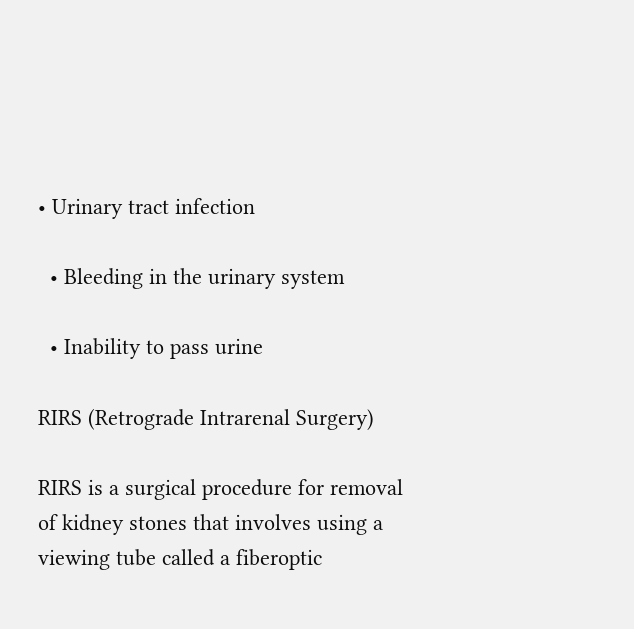• Urinary tract infection

  • Bleeding in the urinary system

  • Inability to pass urine

RIRS (Retrograde Intrarenal Surgery)

RIRS is a surgical procedure for removal of kidney stones that involves using a viewing tube called a fiberoptic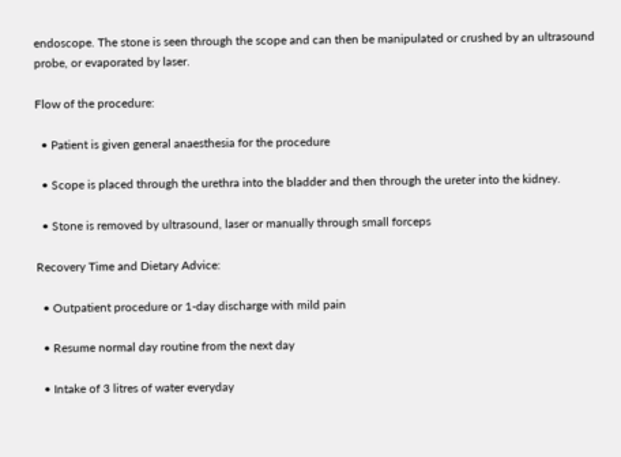endoscope. The stone is seen through the scope and can then be manipulated or crushed by an ultrasound probe, or evaporated by laser.

Flow of the procedure:

  • Patient is given general anaesthesia for the procedure

  • Scope is placed through the urethra into the bladder and then through the ureter into the kidney.

  • Stone is removed by ultrasound, laser or manually through small forceps

Recovery Time and Dietary Advice:

  • Outpatient procedure or 1-day discharge with mild pain

  • Resume normal day routine from the next day

  • Intake of 3 litres of water everyday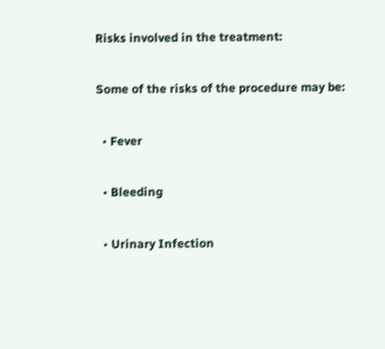Risks involved in the treatment:

Some of the risks of the procedure may be:

  • Fever

  • Bleeding

  • Urinary Infection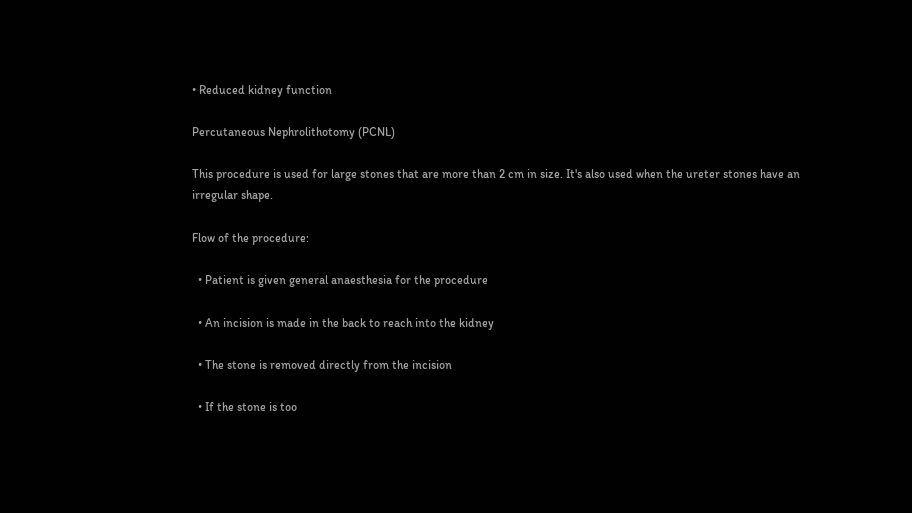• Reduced kidney function

Percutaneous Nephrolithotomy (PCNL)

This procedure is used for large stones that are more than 2 cm in size. It's also used when the ureter stones have an irregular shape.

Flow of the procedure:

  • Patient is given general anaesthesia for the procedure

  • An incision is made in the back to reach into the kidney

  • The stone is removed directly from the incision

  • If the stone is too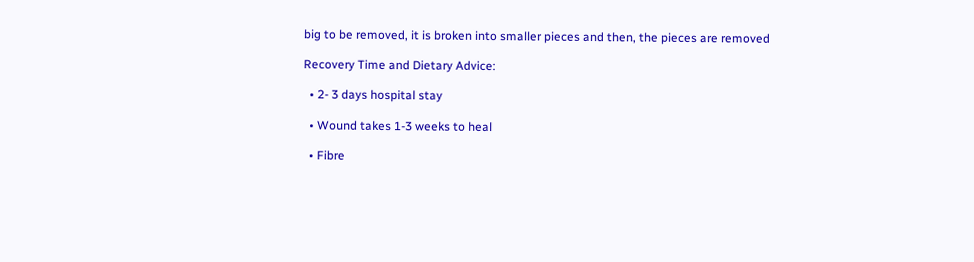big to be removed, it is broken into smaller pieces and then, the pieces are removed

Recovery Time and Dietary Advice:

  • 2- 3 days hospital stay

  • Wound takes 1-3 weeks to heal

  • Fibre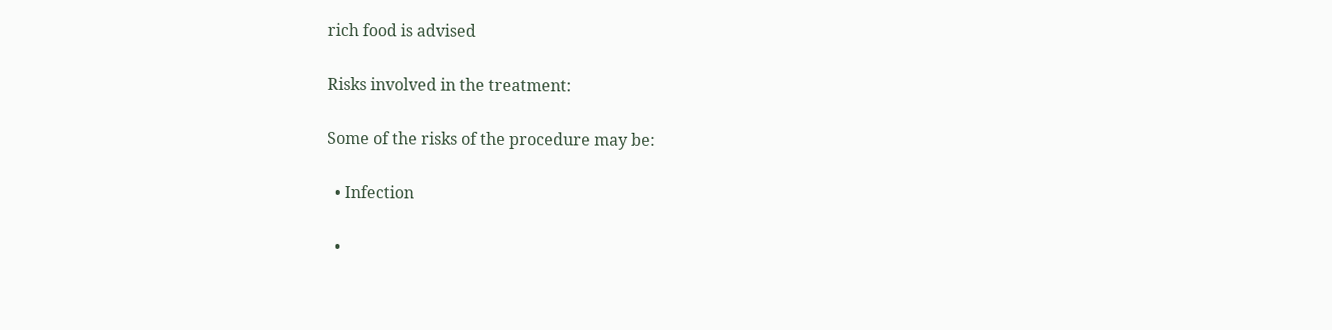rich food is advised

Risks involved in the treatment:

Some of the risks of the procedure may be:

  • Infection

  •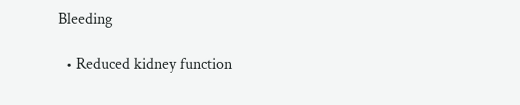Bleeding

  • Reduced kidney function